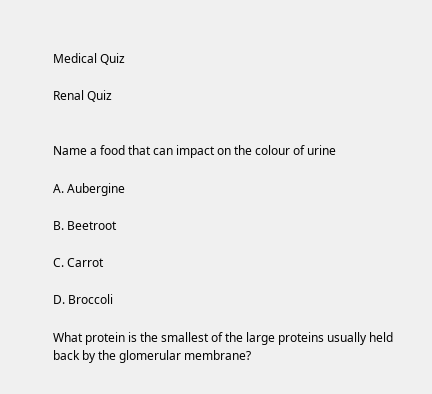Medical Quiz

Renal Quiz


Name a food that can impact on the colour of urine

A. Aubergine

B. Beetroot

C. Carrot

D. Broccoli

What protein is the smallest of the large proteins usually held back by the glomerular membrane?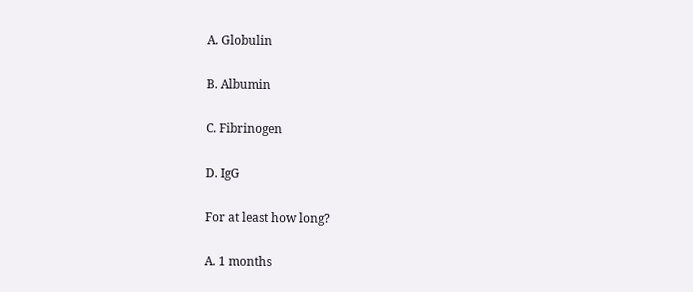A. Globulin

B. Albumin

C. Fibrinogen

D. IgG

For at least how long?

A. 1 months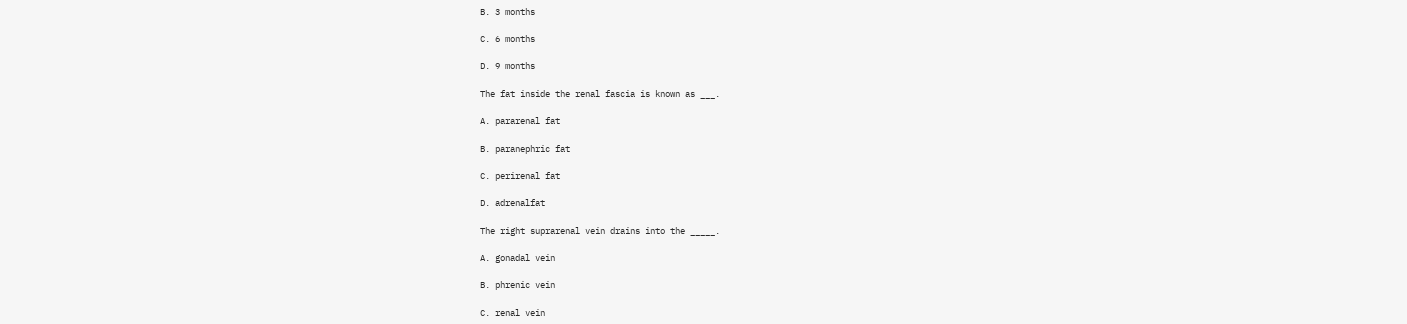B. 3 months

C. 6 months

D. 9 months

The fat inside the renal fascia is known as ___.

A. pararenal fat

B. paranephric fat

C. perirenal fat

D. adrenalfat

The right suprarenal vein drains into the _____.

A. gonadal vein

B. phrenic vein

C. renal vein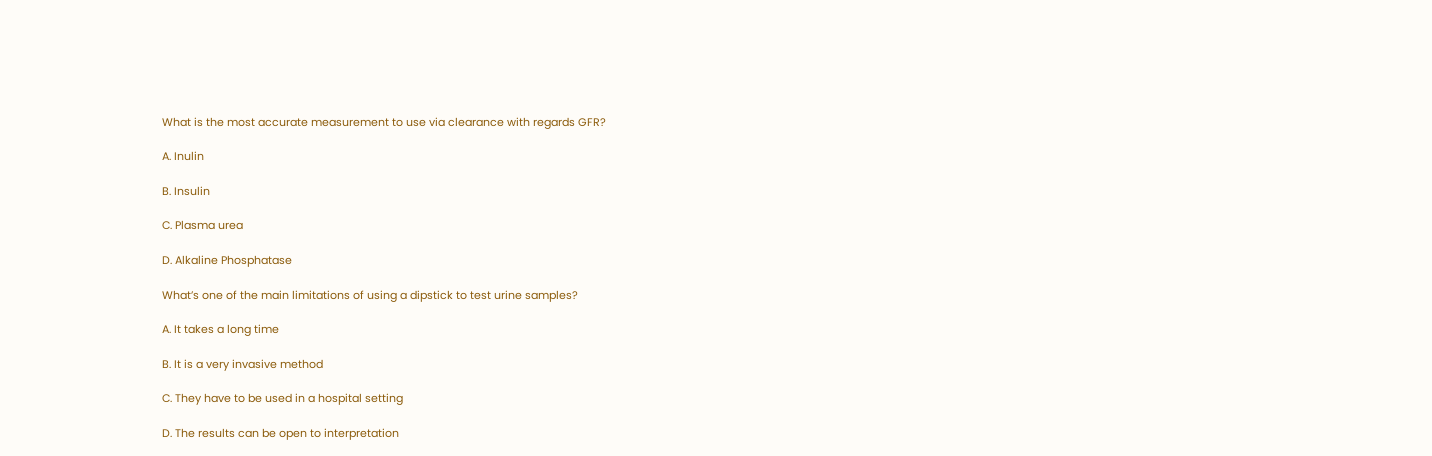What is the most accurate measurement to use via clearance with regards GFR?

A. Inulin

B. Insulin

C. Plasma urea

D. Alkaline Phosphatase

What’s one of the main limitations of using a dipstick to test urine samples?

A. It takes a long time

B. It is a very invasive method

C. They have to be used in a hospital setting

D. The results can be open to interpretation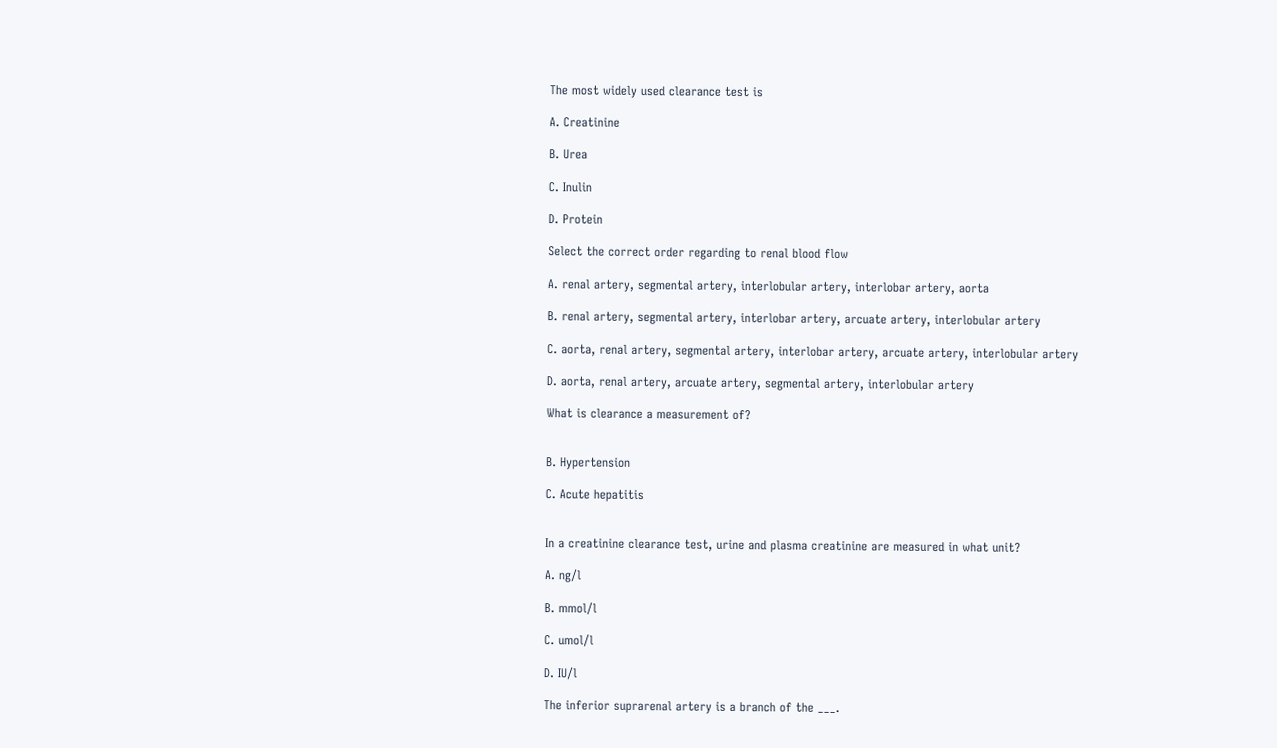The most widely used clearance test is

A. Creatinine

B. Urea

C. Inulin

D. Protein

Select the correct order regarding to renal blood flow

A. renal artery, segmental artery, interlobular artery, interlobar artery, aorta

B. renal artery, segmental artery, interlobar artery, arcuate artery, interlobular artery

C. aorta, renal artery, segmental artery, interlobar artery, arcuate artery, interlobular artery

D. aorta, renal artery, arcuate artery, segmental artery, interlobular artery

What is clearance a measurement of?


B. Hypertension

C. Acute hepatitis


In a creatinine clearance test, urine and plasma creatinine are measured in what unit?

A. ng/l

B. mmol/l

C. umol/l

D. IU/l

The inferior suprarenal artery is a branch of the ___.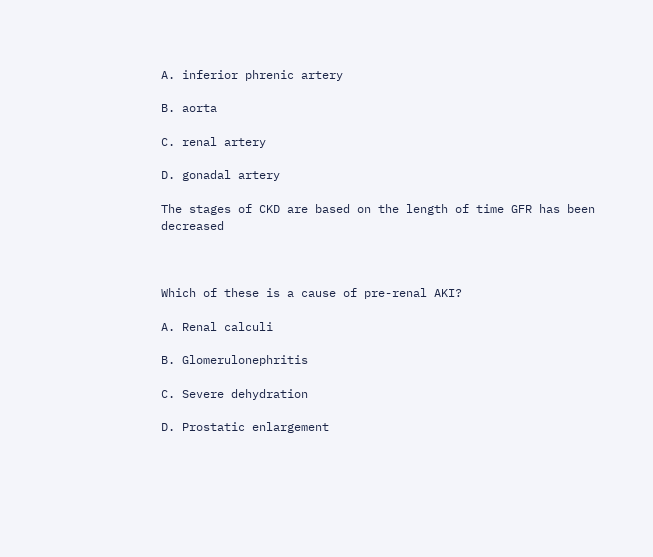A. inferior phrenic artery

B. aorta

C. renal artery

D. gonadal artery

The stages of CKD are based on the length of time GFR has been decreased



Which of these is a cause of pre-renal AKI?

A. Renal calculi

B. Glomerulonephritis

C. Severe dehydration

D. Prostatic enlargement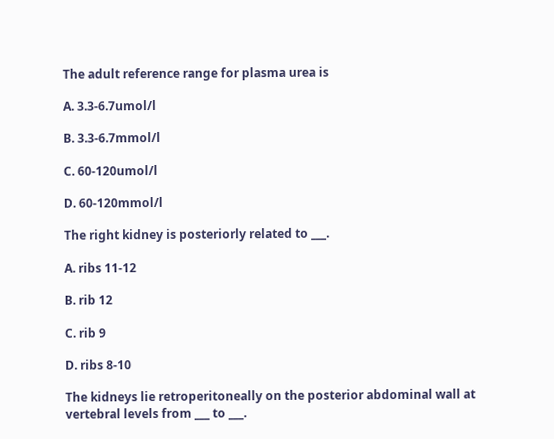The adult reference range for plasma urea is

A. 3.3-6.7umol/l

B. 3.3-6.7mmol/l

C. 60-120umol/l

D. 60-120mmol/l

The right kidney is posteriorly related to ___.

A. ribs 11-12

B. rib 12

C. rib 9

D. ribs 8-10

The kidneys lie retroperitoneally on the posterior abdominal wall at vertebral levels from ___ to ___.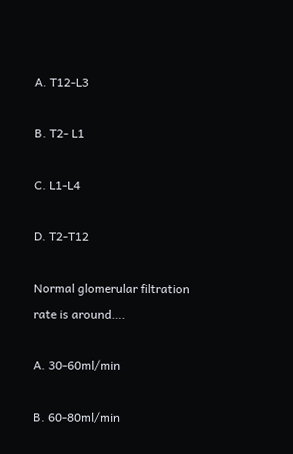A. T12-L3

B. T2- L1

C. L1-L4

D. T2-T12

Normal glomerular filtration rate is around….

A. 30-60ml/min

B. 60-80ml/min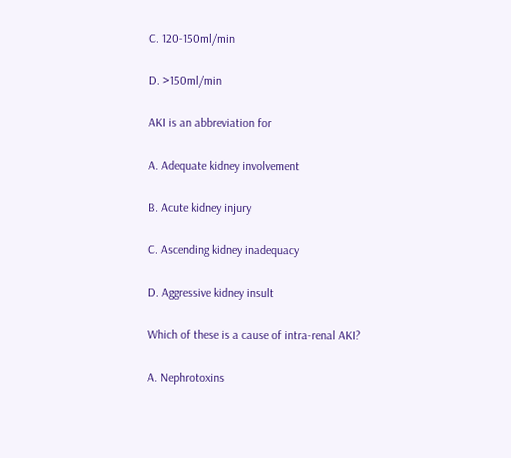C. 120-150ml/min

D. >150ml/min

AKI is an abbreviation for

A. Adequate kidney involvement

B. Acute kidney injury

C. Ascending kidney inadequacy

D. Aggressive kidney insult

Which of these is a cause of intra-renal AKI?

A. Nephrotoxins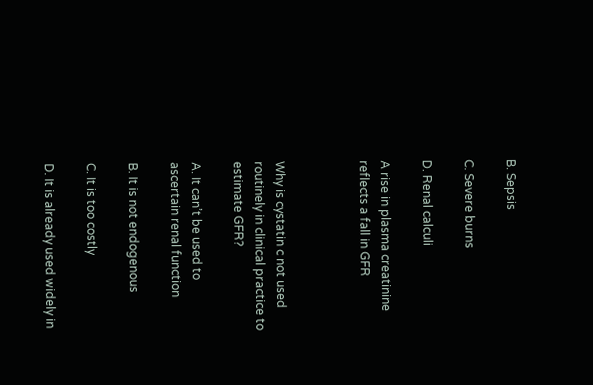B. Sepsis

C. Severe burns

D. Renal calculi

A rise in plasma creatinine reflects a fall in GFR



Why is cystatin c not used routinely in clinical practice to estimate GFR?

A. It can’t be used to ascertain renal function

B. It is not endogenous

C. It is too costly

D. It is already used widely in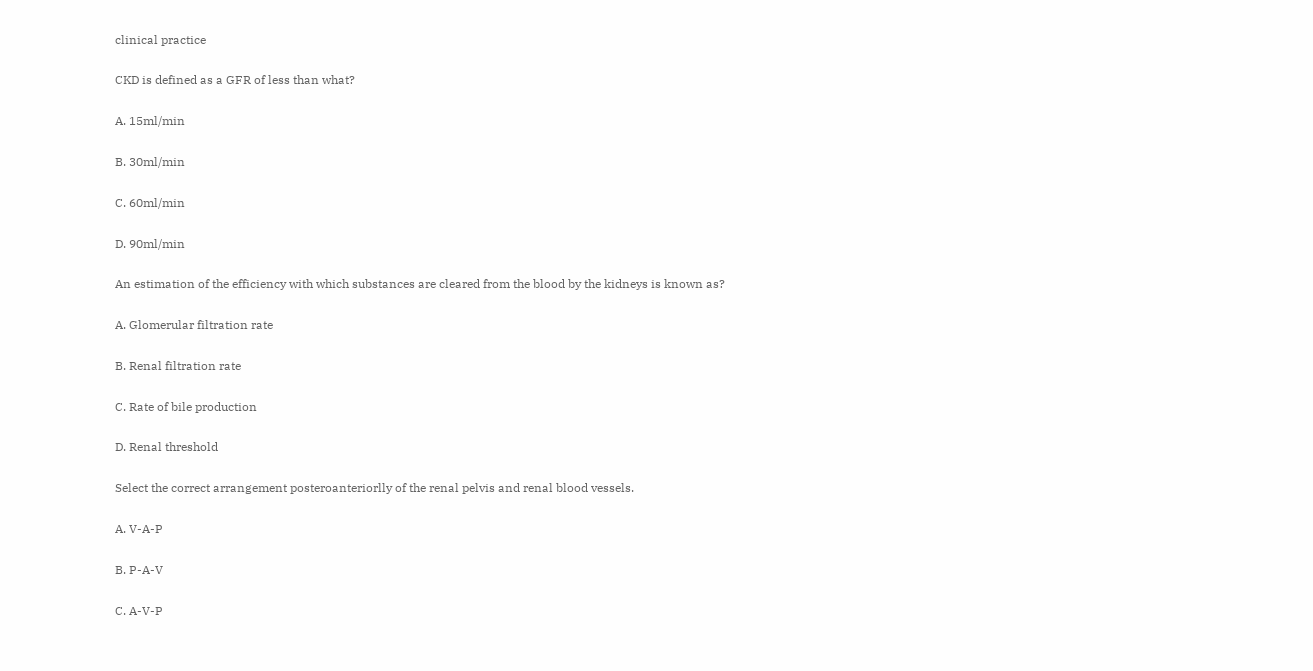clinical practice

CKD is defined as a GFR of less than what?

A. 15ml/min

B. 30ml/min

C. 60ml/min

D. 90ml/min

An estimation of the efficiency with which substances are cleared from the blood by the kidneys is known as?

A. Glomerular filtration rate

B. Renal filtration rate

C. Rate of bile production

D. Renal threshold

Select the correct arrangement posteroanteriorlly of the renal pelvis and renal blood vessels.

A. V-A-P

B. P-A-V

C. A-V-P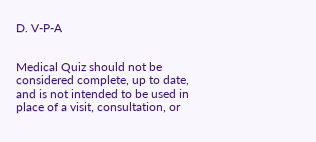D. V-P-A


Medical Quiz should not be considered complete, up to date, and is not intended to be used in place of a visit, consultation, or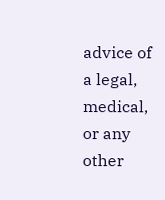advice of a legal, medical, or any other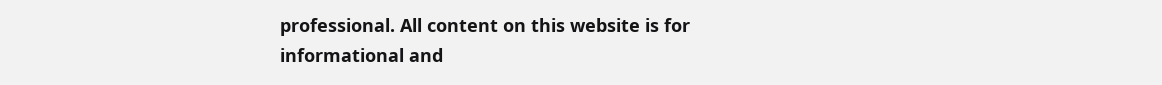professional. All content on this website is for informational and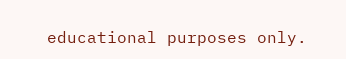educational purposes only.